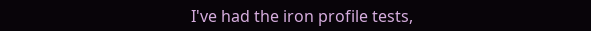I've had the iron profile tests,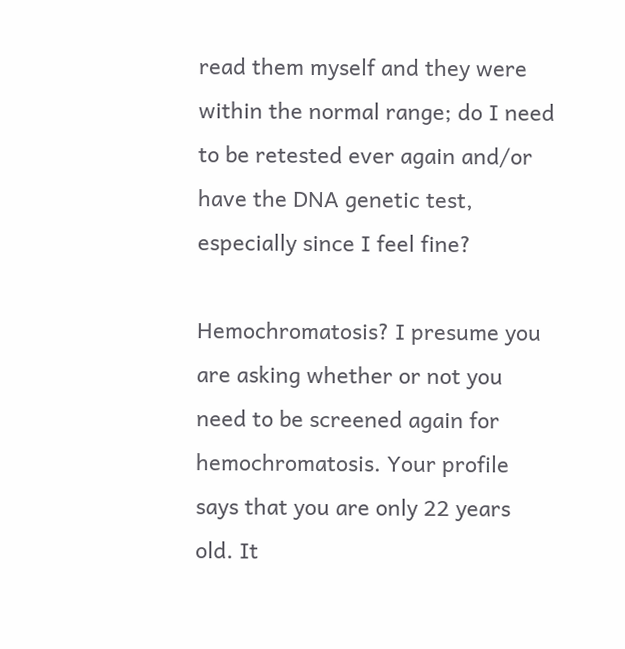read them myself and they were within the normal range; do I need to be retested ever again and/or have the DNA genetic test, especially since I feel fine?

Hemochromatosis? I presume you are asking whether or not you need to be screened again for hemochromatosis. Your profile says that you are only 22 years old. It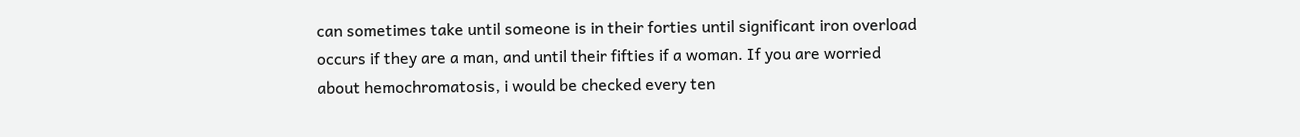can sometimes take until someone is in their forties until significant iron overload occurs if they are a man, and until their fifties if a woman. If you are worried about hemochromatosis, i would be checked every ten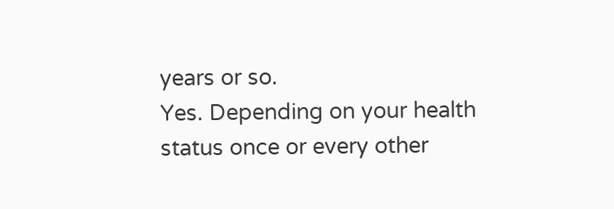years or so.
Yes. Depending on your health status once or every other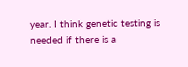year. I think genetic testing is needed if there is a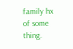family hx of some thing.